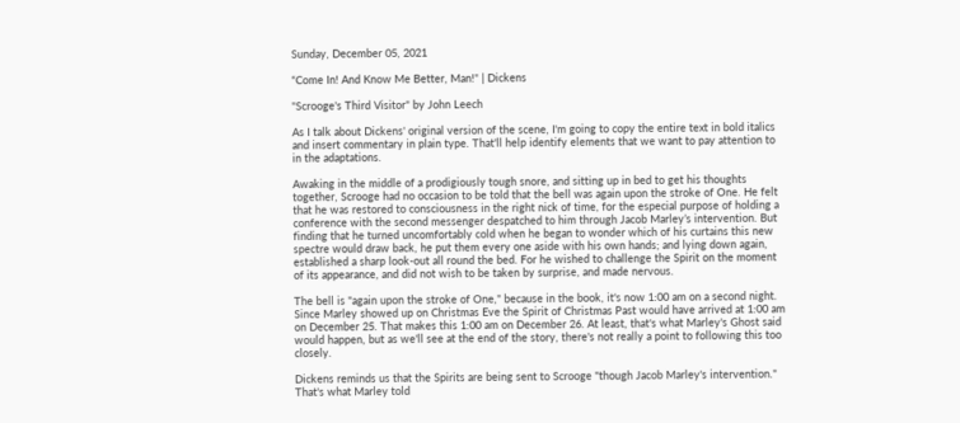Sunday, December 05, 2021

“Come In! And Know Me Better, Man!" | Dickens

"Scrooge's Third Visitor" by John Leech

As I talk about Dickens' original version of the scene, I'm going to copy the entire text in bold italics and insert commentary in plain type. That'll help identify elements that we want to pay attention to in the adaptations.

Awaking in the middle of a prodigiously tough snore, and sitting up in bed to get his thoughts together, Scrooge had no occasion to be told that the bell was again upon the stroke of One. He felt that he was restored to consciousness in the right nick of time, for the especial purpose of holding a conference with the second messenger despatched to him through Jacob Marley’s intervention. But finding that he turned uncomfortably cold when he began to wonder which of his curtains this new spectre would draw back, he put them every one aside with his own hands; and lying down again, established a sharp look-out all round the bed. For he wished to challenge the Spirit on the moment of its appearance, and did not wish to be taken by surprise, and made nervous.

The bell is "again upon the stroke of One," because in the book, it's now 1:00 am on a second night. Since Marley showed up on Christmas Eve the Spirit of Christmas Past would have arrived at 1:00 am on December 25. That makes this 1:00 am on December 26. At least, that's what Marley's Ghost said would happen, but as we'll see at the end of the story, there's not really a point to following this too closely.

Dickens reminds us that the Spirits are being sent to Scrooge "though Jacob Marley's intervention." That's what Marley told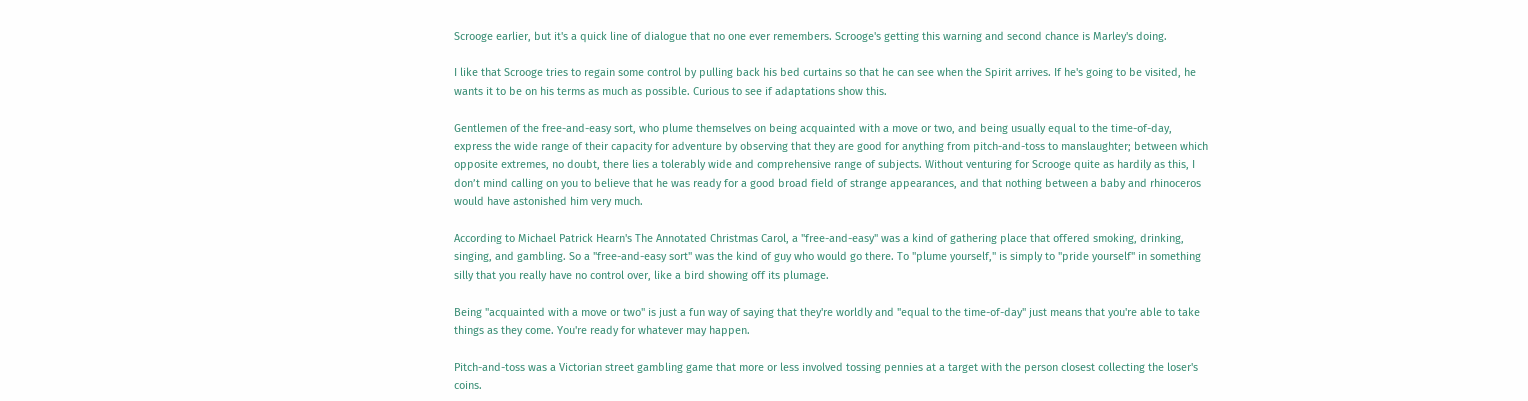Scrooge earlier, but it's a quick line of dialogue that no one ever remembers. Scrooge's getting this warning and second chance is Marley's doing.

I like that Scrooge tries to regain some control by pulling back his bed curtains so that he can see when the Spirit arrives. If he's going to be visited, he wants it to be on his terms as much as possible. Curious to see if adaptations show this.

Gentlemen of the free-and-easy sort, who plume themselves on being acquainted with a move or two, and being usually equal to the time-of-day, express the wide range of their capacity for adventure by observing that they are good for anything from pitch-and-toss to manslaughter; between which opposite extremes, no doubt, there lies a tolerably wide and comprehensive range of subjects. Without venturing for Scrooge quite as hardily as this, I don’t mind calling on you to believe that he was ready for a good broad field of strange appearances, and that nothing between a baby and rhinoceros would have astonished him very much.

According to Michael Patrick Hearn's The Annotated Christmas Carol, a "free-and-easy" was a kind of gathering place that offered smoking, drinking, singing, and gambling. So a "free-and-easy sort" was the kind of guy who would go there. To "plume yourself," is simply to "pride yourself" in something silly that you really have no control over, like a bird showing off its plumage.

Being "acquainted with a move or two" is just a fun way of saying that they're worldly and "equal to the time-of-day" just means that you're able to take things as they come. You're ready for whatever may happen.

Pitch-and-toss was a Victorian street gambling game that more or less involved tossing pennies at a target with the person closest collecting the loser's coins.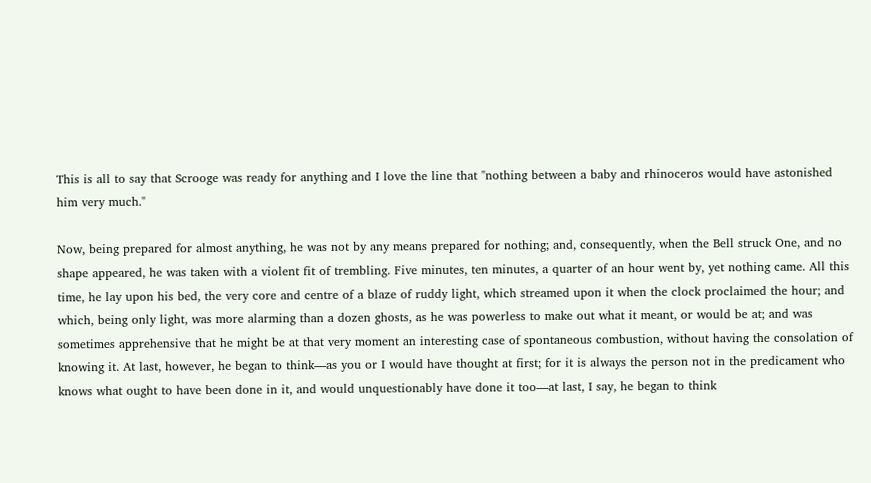This is all to say that Scrooge was ready for anything and I love the line that "nothing between a baby and rhinoceros would have astonished him very much."

Now, being prepared for almost anything, he was not by any means prepared for nothing; and, consequently, when the Bell struck One, and no shape appeared, he was taken with a violent fit of trembling. Five minutes, ten minutes, a quarter of an hour went by, yet nothing came. All this time, he lay upon his bed, the very core and centre of a blaze of ruddy light, which streamed upon it when the clock proclaimed the hour; and which, being only light, was more alarming than a dozen ghosts, as he was powerless to make out what it meant, or would be at; and was sometimes apprehensive that he might be at that very moment an interesting case of spontaneous combustion, without having the consolation of knowing it. At last, however, he began to think—as you or I would have thought at first; for it is always the person not in the predicament who knows what ought to have been done in it, and would unquestionably have done it too—at last, I say, he began to think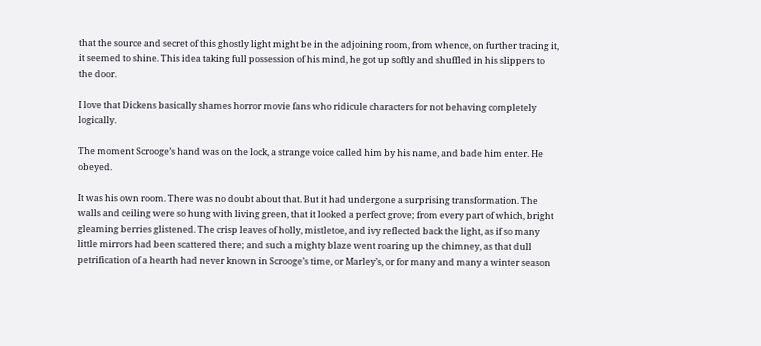that the source and secret of this ghostly light might be in the adjoining room, from whence, on further tracing it, it seemed to shine. This idea taking full possession of his mind, he got up softly and shuffled in his slippers to the door.

I love that Dickens basically shames horror movie fans who ridicule characters for not behaving completely logically.

The moment Scrooge’s hand was on the lock, a strange voice called him by his name, and bade him enter. He obeyed.

It was his own room. There was no doubt about that. But it had undergone a surprising transformation. The walls and ceiling were so hung with living green, that it looked a perfect grove; from every part of which, bright gleaming berries glistened. The crisp leaves of holly, mistletoe, and ivy reflected back the light, as if so many little mirrors had been scattered there; and such a mighty blaze went roaring up the chimney, as that dull petrification of a hearth had never known in Scrooge’s time, or Marley’s, or for many and many a winter season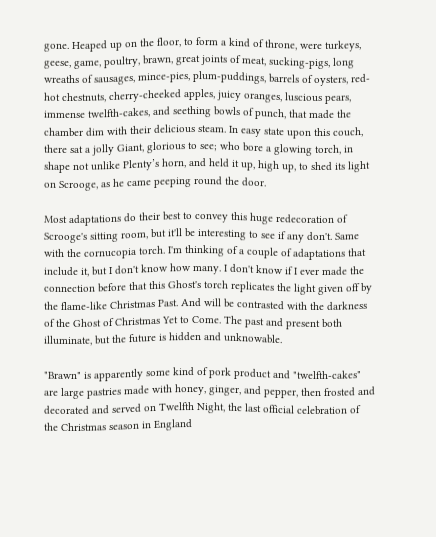gone. Heaped up on the floor, to form a kind of throne, were turkeys, geese, game, poultry, brawn, great joints of meat, sucking-pigs, long wreaths of sausages, mince-pies, plum-puddings, barrels of oysters, red-hot chestnuts, cherry-cheeked apples, juicy oranges, luscious pears, immense twelfth-cakes, and seething bowls of punch, that made the chamber dim with their delicious steam. In easy state upon this couch, there sat a jolly Giant, glorious to see; who bore a glowing torch, in shape not unlike Plenty’s horn, and held it up, high up, to shed its light on Scrooge, as he came peeping round the door.

Most adaptations do their best to convey this huge redecoration of Scrooge's sitting room, but it'll be interesting to see if any don't. Same with the cornucopia torch. I'm thinking of a couple of adaptations that include it, but I don't know how many. I don't know if I ever made the connection before that this Ghost's torch replicates the light given off by the flame-like Christmas Past. And will be contrasted with the darkness of the Ghost of Christmas Yet to Come. The past and present both illuminate, but the future is hidden and unknowable.

"Brawn" is apparently some kind of pork product and "twelfth-cakes" are large pastries made with honey, ginger, and pepper, then frosted and decorated and served on Twelfth Night, the last official celebration of the Christmas season in England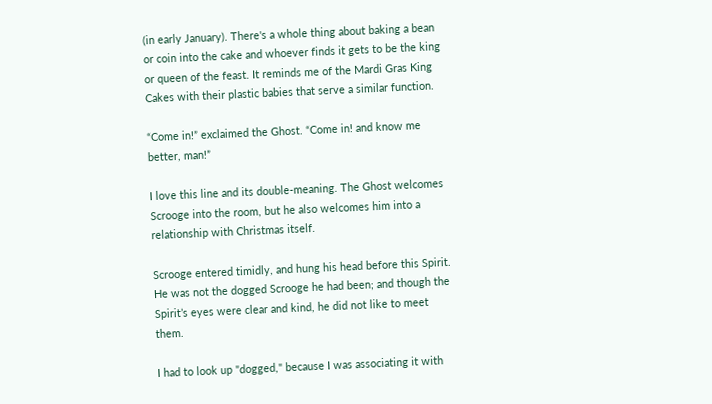(in early January). There's a whole thing about baking a bean or coin into the cake and whoever finds it gets to be the king or queen of the feast. It reminds me of the Mardi Gras King Cakes with their plastic babies that serve a similar function.

“Come in!” exclaimed the Ghost. “Come in! and know me better, man!”

I love this line and its double-meaning. The Ghost welcomes Scrooge into the room, but he also welcomes him into a relationship with Christmas itself.

Scrooge entered timidly, and hung his head before this Spirit. He was not the dogged Scrooge he had been; and though the Spirit’s eyes were clear and kind, he did not like to meet them.

I had to look up "dogged," because I was associating it with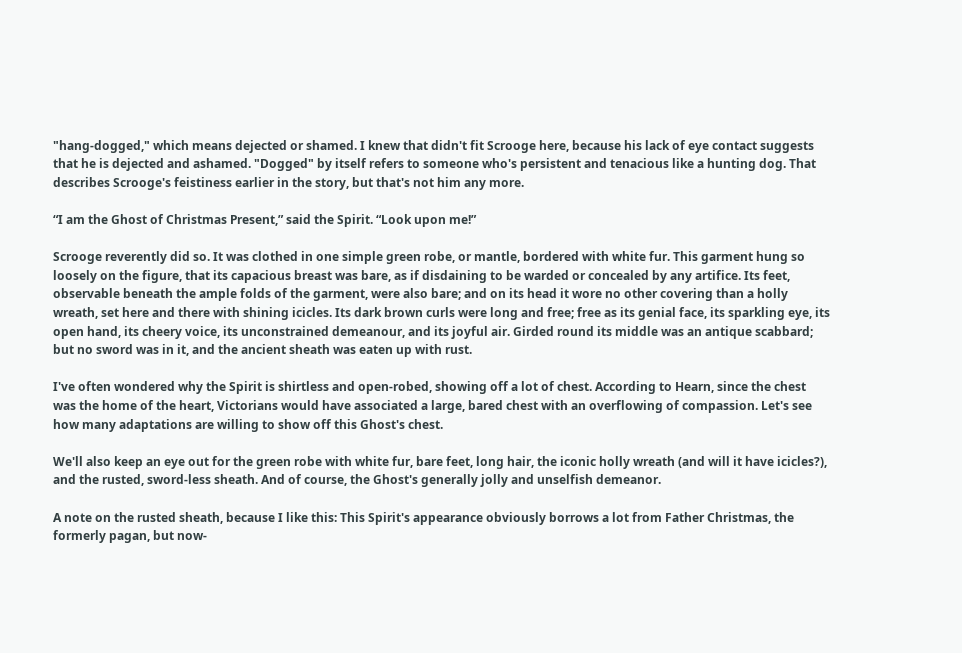"hang-dogged," which means dejected or shamed. I knew that didn't fit Scrooge here, because his lack of eye contact suggests that he is dejected and ashamed. "Dogged" by itself refers to someone who's persistent and tenacious like a hunting dog. That describes Scrooge's feistiness earlier in the story, but that's not him any more.

“I am the Ghost of Christmas Present,” said the Spirit. “Look upon me!”

Scrooge reverently did so. It was clothed in one simple green robe, or mantle, bordered with white fur. This garment hung so loosely on the figure, that its capacious breast was bare, as if disdaining to be warded or concealed by any artifice. Its feet, observable beneath the ample folds of the garment, were also bare; and on its head it wore no other covering than a holly wreath, set here and there with shining icicles. Its dark brown curls were long and free; free as its genial face, its sparkling eye, its open hand, its cheery voice, its unconstrained demeanour, and its joyful air. Girded round its middle was an antique scabbard; but no sword was in it, and the ancient sheath was eaten up with rust.

I've often wondered why the Spirit is shirtless and open-robed, showing off a lot of chest. According to Hearn, since the chest was the home of the heart, Victorians would have associated a large, bared chest with an overflowing of compassion. Let's see how many adaptations are willing to show off this Ghost's chest.

We'll also keep an eye out for the green robe with white fur, bare feet, long hair, the iconic holly wreath (and will it have icicles?), and the rusted, sword-less sheath. And of course, the Ghost's generally jolly and unselfish demeanor.

A note on the rusted sheath, because I like this: This Spirit's appearance obviously borrows a lot from Father Christmas, the formerly pagan, but now-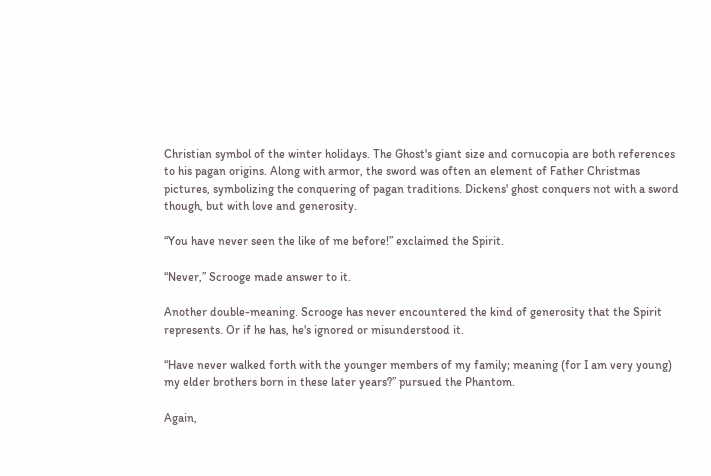Christian symbol of the winter holidays. The Ghost's giant size and cornucopia are both references to his pagan origins. Along with armor, the sword was often an element of Father Christmas pictures, symbolizing the conquering of pagan traditions. Dickens' ghost conquers not with a sword though, but with love and generosity.

“You have never seen the like of me before!” exclaimed the Spirit.

“Never,” Scrooge made answer to it.

Another double-meaning. Scrooge has never encountered the kind of generosity that the Spirit represents. Or if he has, he's ignored or misunderstood it.

“Have never walked forth with the younger members of my family; meaning (for I am very young) my elder brothers born in these later years?” pursued the Phantom.

Again,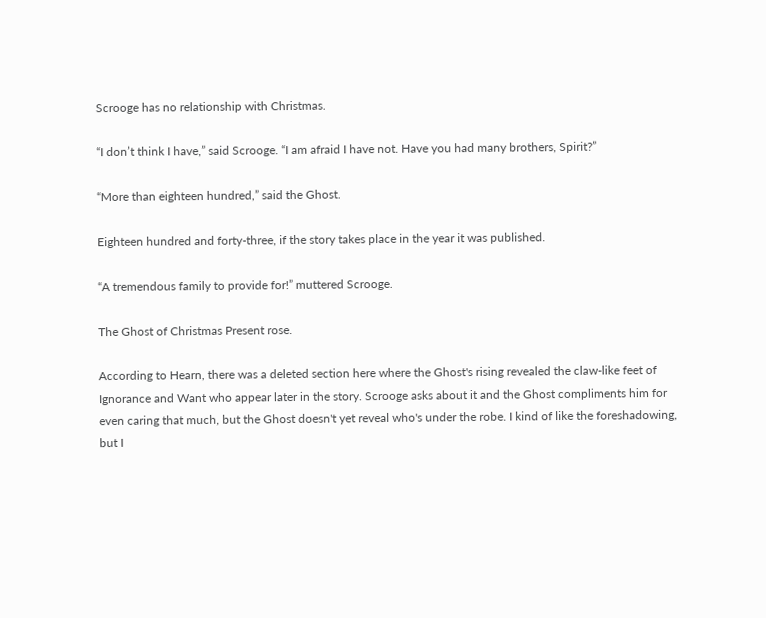Scrooge has no relationship with Christmas.

“I don’t think I have,” said Scrooge. “I am afraid I have not. Have you had many brothers, Spirit?”

“More than eighteen hundred,” said the Ghost.

Eighteen hundred and forty-three, if the story takes place in the year it was published.

“A tremendous family to provide for!” muttered Scrooge.

The Ghost of Christmas Present rose.

According to Hearn, there was a deleted section here where the Ghost's rising revealed the claw-like feet of Ignorance and Want who appear later in the story. Scrooge asks about it and the Ghost compliments him for even caring that much, but the Ghost doesn't yet reveal who's under the robe. I kind of like the foreshadowing, but I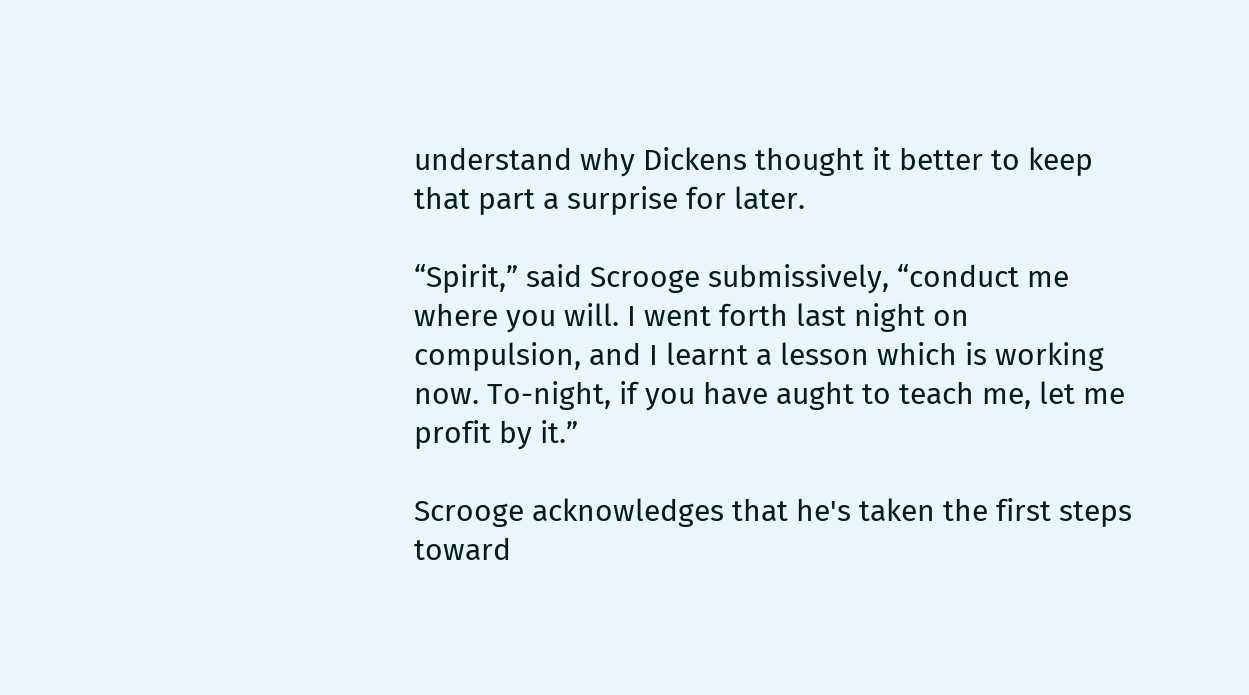understand why Dickens thought it better to keep that part a surprise for later.

“Spirit,” said Scrooge submissively, “conduct me where you will. I went forth last night on compulsion, and I learnt a lesson which is working now. To-night, if you have aught to teach me, let me profit by it.”

Scrooge acknowledges that he's taken the first steps toward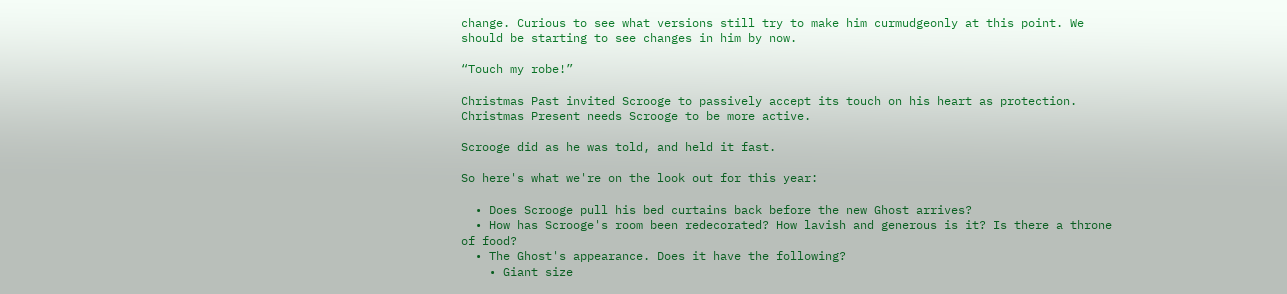change. Curious to see what versions still try to make him curmudgeonly at this point. We should be starting to see changes in him by now.

“Touch my robe!”

Christmas Past invited Scrooge to passively accept its touch on his heart as protection. Christmas Present needs Scrooge to be more active.

Scrooge did as he was told, and held it fast.

So here's what we're on the look out for this year:

  • Does Scrooge pull his bed curtains back before the new Ghost arrives?
  • How has Scrooge's room been redecorated? How lavish and generous is it? Is there a throne of food?
  • The Ghost's appearance. Does it have the following?
    • Giant size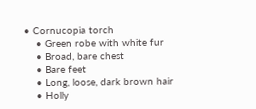• Cornucopia torch
    • Green robe with white fur
    • Broad, bare chest
    • Bare feet
    • Long, loose, dark brown hair
    • Holly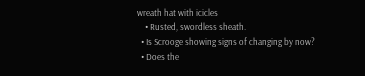wreath hat with icicles
    • Rusted, swordless sheath.
  • Is Scrooge showing signs of changing by now?
  • Does the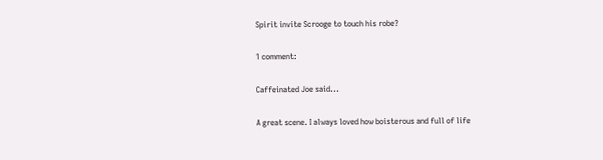Spirit invite Scrooge to touch his robe?

1 comment:

Caffeinated Joe said...

A great scene. I always loved how boisterous and full of life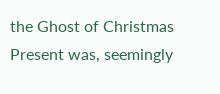the Ghost of Christmas Present was, seemingly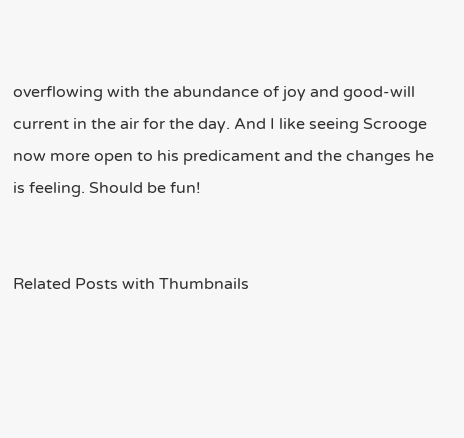overflowing with the abundance of joy and good-will current in the air for the day. And I like seeing Scrooge now more open to his predicament and the changes he is feeling. Should be fun!


Related Posts with Thumbnails